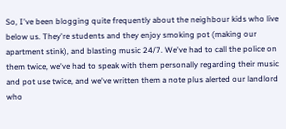So, I've been blogging quite frequently about the neighbour kids who live below us. They're students and they enjoy smoking pot (making our apartment stink), and blasting music 24/7. We've had to call the police on them twice, we've had to speak with them personally regarding their music and pot use twice, and we've written them a note plus alerted our landlord who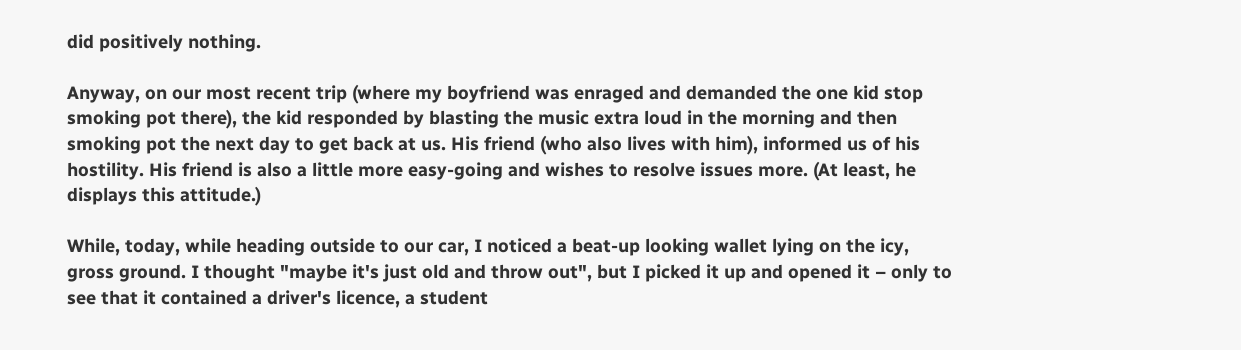did positively nothing.

Anyway, on our most recent trip (where my boyfriend was enraged and demanded the one kid stop smoking pot there), the kid responded by blasting the music extra loud in the morning and then smoking pot the next day to get back at us. His friend (who also lives with him), informed us of his hostility. His friend is also a little more easy-going and wishes to resolve issues more. (At least, he displays this attitude.)

While, today, while heading outside to our car, I noticed a beat-up looking wallet lying on the icy, gross ground. I thought "maybe it's just old and throw out", but I picked it up and opened it – only to see that it contained a driver's licence, a student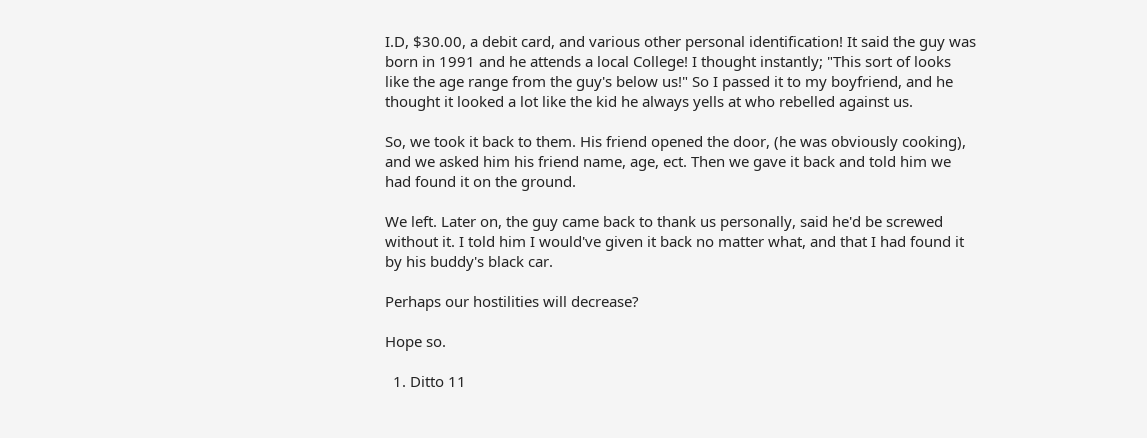I.D, $30.00, a debit card, and various other personal identification! It said the guy was born in 1991 and he attends a local College! I thought instantly; "This sort of looks like the age range from the guy's below us!" So I passed it to my boyfriend, and he thought it looked a lot like the kid he always yells at who rebelled against us.

So, we took it back to them. His friend opened the door, (he was obviously cooking), and we asked him his friend name, age, ect. Then we gave it back and told him we had found it on the ground.

We left. Later on, the guy came back to thank us personally, said he'd be screwed without it. I told him I would've given it back no matter what, and that I had found it by his buddy's black car.

Perhaps our hostilities will decrease?

Hope so.

  1. Ditto 11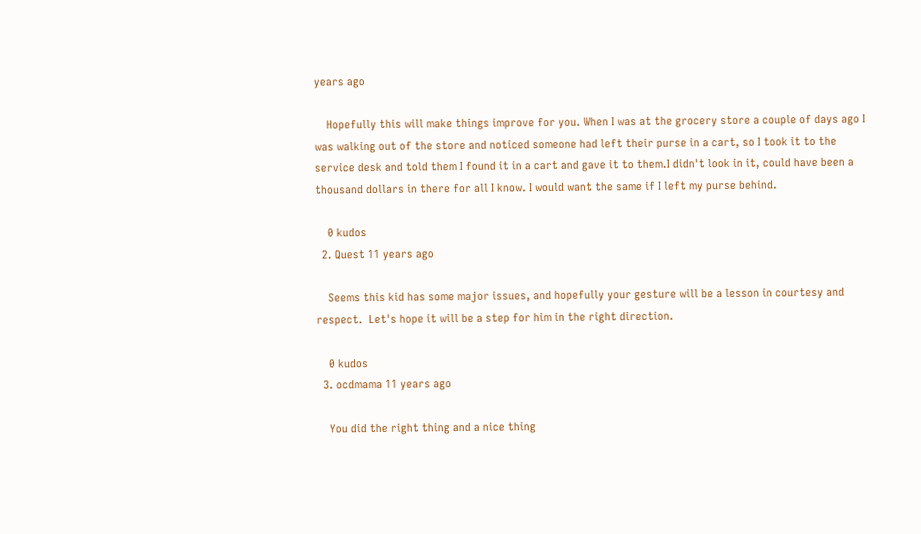years ago

    Hopefully this will make things improve for you. When I was at the grocery store a couple of days ago I was walking out of the store and noticed someone had left their purse in a cart, so I took it to the service desk and told them I found it in a cart and gave it to them.I didn't look in it, could have been a thousand dollars in there for all I know. I would want the same if I left my purse behind.

    0 kudos
  2. Quest 11 years ago

    Seems this kid has some major issues, and hopefully your gesture will be a lesson in courtesy and respect.  Let's hope it will be a step for him in the right direction.

    0 kudos
  3. ocdmama 11 years ago

    You did the right thing and a nice thing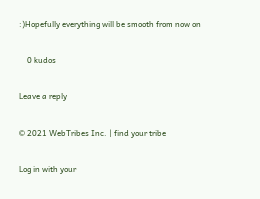:)Hopefully everything will be smooth from now on

    0 kudos

Leave a reply

© 2021 WebTribes Inc. | find your tribe

Log in with your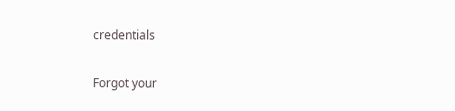credentials


Forgot your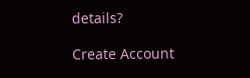details?

Create Account